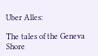Uber Alles:

The tales of the Geneva Shore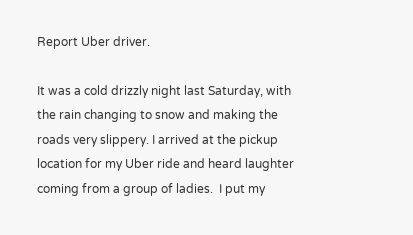Report Uber driver.

It was a cold drizzly night last Saturday, with the rain changing to snow and making the roads very slippery. I arrived at the pickup location for my Uber ride and heard laughter coming from a group of ladies.  I put my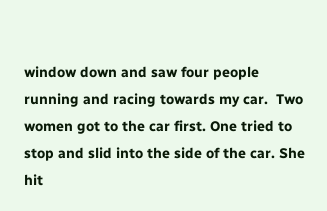window down and saw four people running and racing towards my car.  Two women got to the car first. One tried to stop and slid into the side of the car. She hit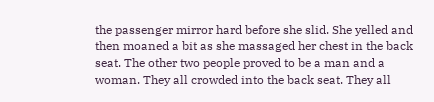the passenger mirror hard before she slid. She yelled and then moaned a bit as she massaged her chest in the back seat. The other two people proved to be a man and a woman. They all crowded into the back seat. They all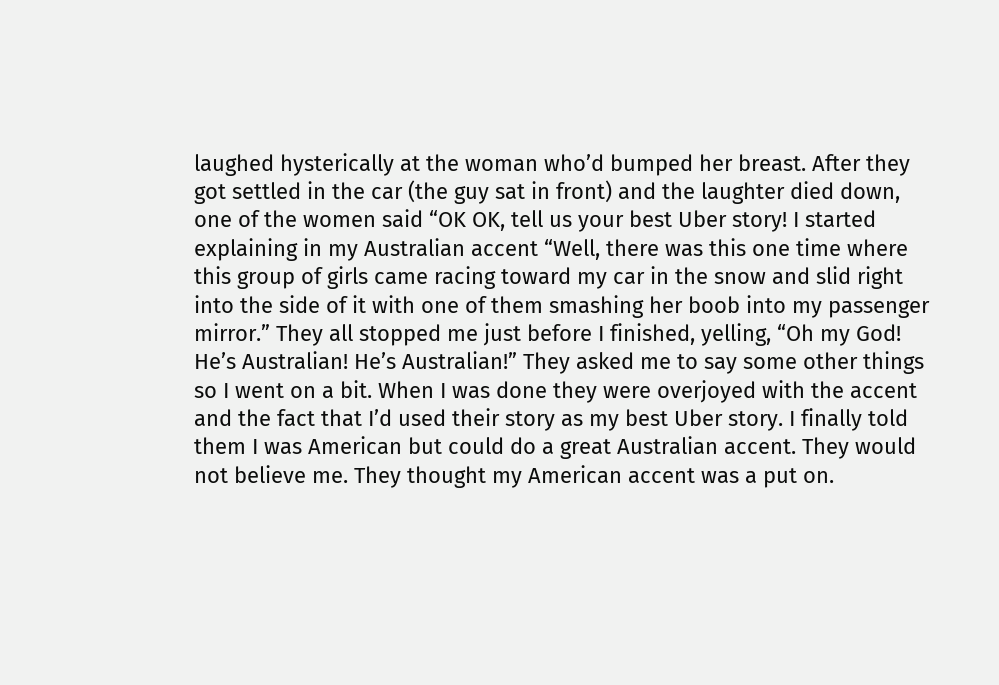laughed hysterically at the woman who’d bumped her breast. After they got settled in the car (the guy sat in front) and the laughter died down, one of the women said “OK OK, tell us your best Uber story! I started explaining in my Australian accent “Well, there was this one time where this group of girls came racing toward my car in the snow and slid right into the side of it with one of them smashing her boob into my passenger mirror.” They all stopped me just before I finished, yelling, “Oh my God! He’s Australian! He’s Australian!” They asked me to say some other things so I went on a bit. When I was done they were overjoyed with the accent and the fact that I’d used their story as my best Uber story. I finally told them I was American but could do a great Australian accent. They would not believe me. They thought my American accent was a put on.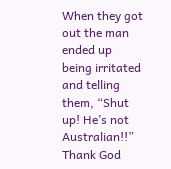When they got out the man ended up being irritated and telling them, “Shut up! He’s not Australian!!” Thank God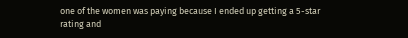one of the women was paying because I ended up getting a 5-star rating and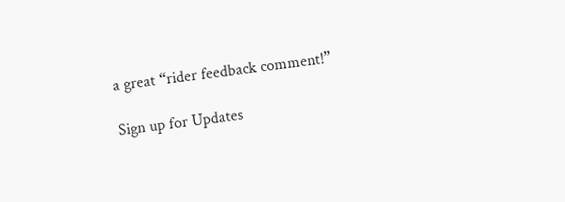a great “rider feedback comment!”

Sign up for Updates